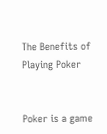The Benefits of Playing Poker


Poker is a game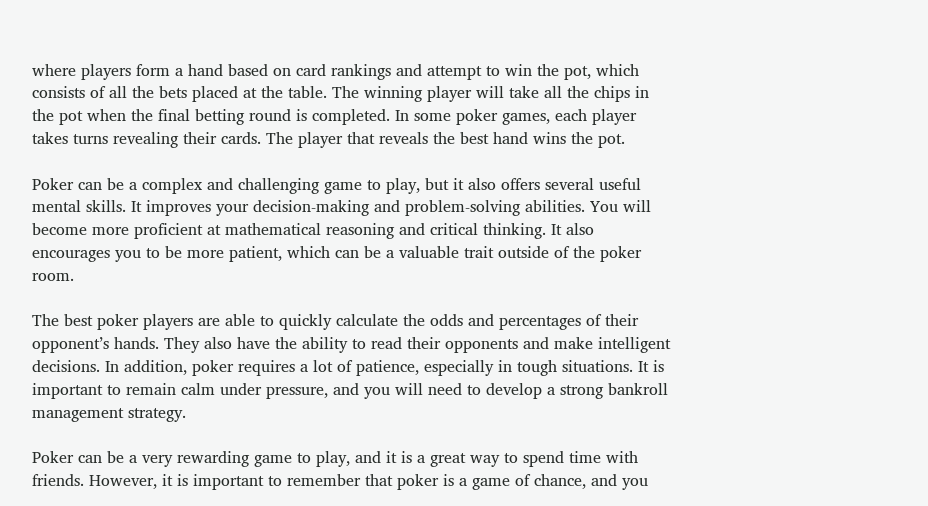where players form a hand based on card rankings and attempt to win the pot, which consists of all the bets placed at the table. The winning player will take all the chips in the pot when the final betting round is completed. In some poker games, each player takes turns revealing their cards. The player that reveals the best hand wins the pot.

Poker can be a complex and challenging game to play, but it also offers several useful mental skills. It improves your decision-making and problem-solving abilities. You will become more proficient at mathematical reasoning and critical thinking. It also encourages you to be more patient, which can be a valuable trait outside of the poker room.

The best poker players are able to quickly calculate the odds and percentages of their opponent’s hands. They also have the ability to read their opponents and make intelligent decisions. In addition, poker requires a lot of patience, especially in tough situations. It is important to remain calm under pressure, and you will need to develop a strong bankroll management strategy.

Poker can be a very rewarding game to play, and it is a great way to spend time with friends. However, it is important to remember that poker is a game of chance, and you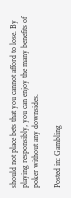should not place bets that you cannot afford to lose. By playing responsibly, you can enjoy the many benefits of poker without any downsides.

Posted in: Gambling